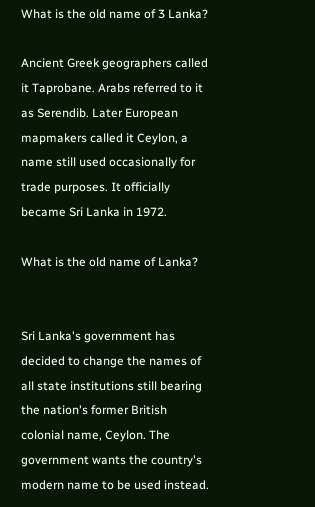What is the old name of 3 Lanka?

Ancient Greek geographers called it Taprobane. Arabs referred to it as Serendib. Later European mapmakers called it Ceylon, a name still used occasionally for trade purposes. It officially became Sri Lanka in 1972.

What is the old name of Lanka?


Sri Lanka's government has decided to change the names of all state institutions still bearing the nation's former British colonial name, Ceylon. The government wants the country's modern name to be used instead.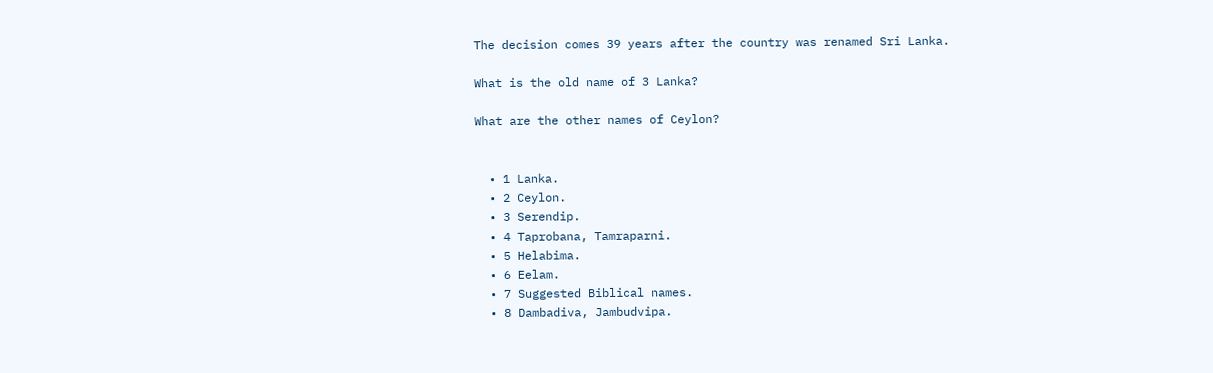The decision comes 39 years after the country was renamed Sri Lanka.

What is the old name of 3 Lanka?

What are the other names of Ceylon?


  • 1 Lanka.
  • 2 Ceylon.
  • 3 Serendip.
  • 4 Taprobana, Tamraparni.
  • 5 Helabima.
  • 6 Eelam.
  • 7 Suggested Biblical names.
  • 8 Dambadiva, Jambudvipa.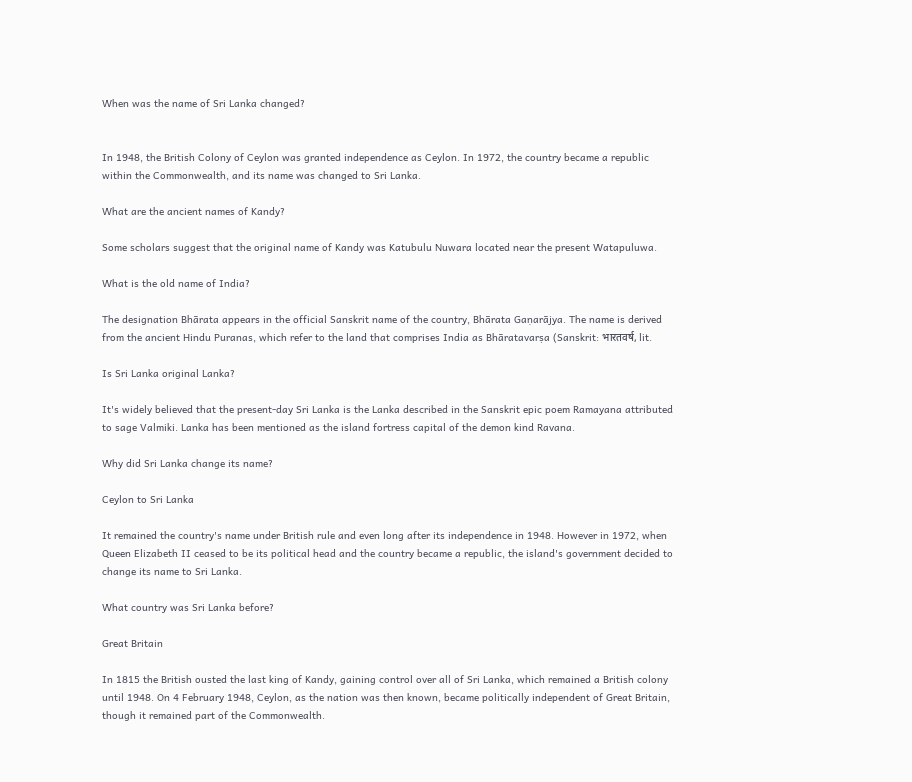When was the name of Sri Lanka changed?


In 1948, the British Colony of Ceylon was granted independence as Ceylon. In 1972, the country became a republic within the Commonwealth, and its name was changed to Sri Lanka.

What are the ancient names of Kandy?

Some scholars suggest that the original name of Kandy was Katubulu Nuwara located near the present Watapuluwa.

What is the old name of India?

The designation Bhārata appears in the official Sanskrit name of the country, Bhārata Gaṇarājya. The name is derived from the ancient Hindu Puranas, which refer to the land that comprises India as Bhāratavarṣa (Sanskrit: भारतवर्ष, lit.

Is Sri Lanka original Lanka?

It's widely believed that the present-day Sri Lanka is the Lanka described in the Sanskrit epic poem Ramayana attributed to sage Valmiki. Lanka has been mentioned as the island fortress capital of the demon kind Ravana.

Why did Sri Lanka change its name?

Ceylon to Sri Lanka

It remained the country's name under British rule and even long after its independence in 1948. However in 1972, when Queen Elizabeth II ceased to be its political head and the country became a republic, the island's government decided to change its name to Sri Lanka.

What country was Sri Lanka before?

Great Britain

In 1815 the British ousted the last king of Kandy, gaining control over all of Sri Lanka, which remained a British colony until 1948. On 4 February 1948, Ceylon, as the nation was then known, became politically independent of Great Britain, though it remained part of the Commonwealth.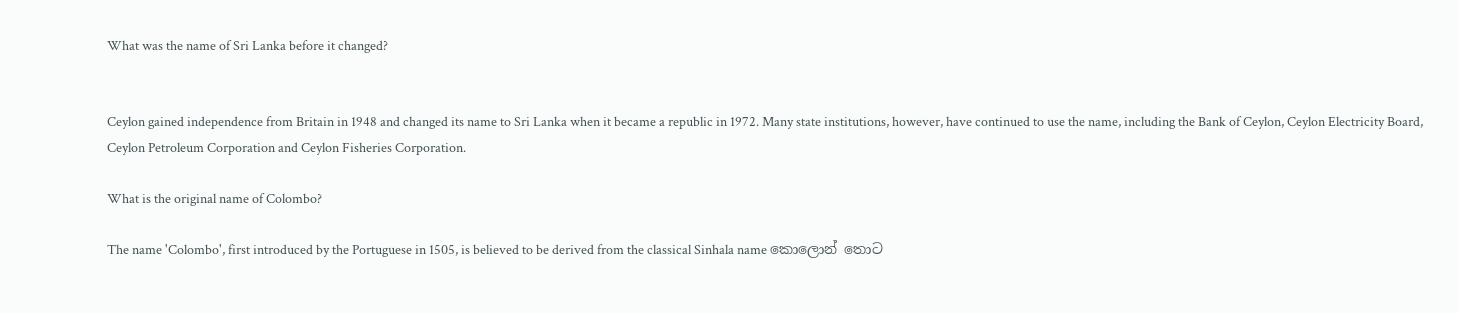What was the name of Sri Lanka before it changed?


Ceylon gained independence from Britain in 1948 and changed its name to Sri Lanka when it became a republic in 1972. Many state institutions, however, have continued to use the name, including the Bank of Ceylon, Ceylon Electricity Board, Ceylon Petroleum Corporation and Ceylon Fisheries Corporation.

What is the original name of Colombo?

The name 'Colombo', first introduced by the Portuguese in 1505, is believed to be derived from the classical Sinhala name කොලොන් තොට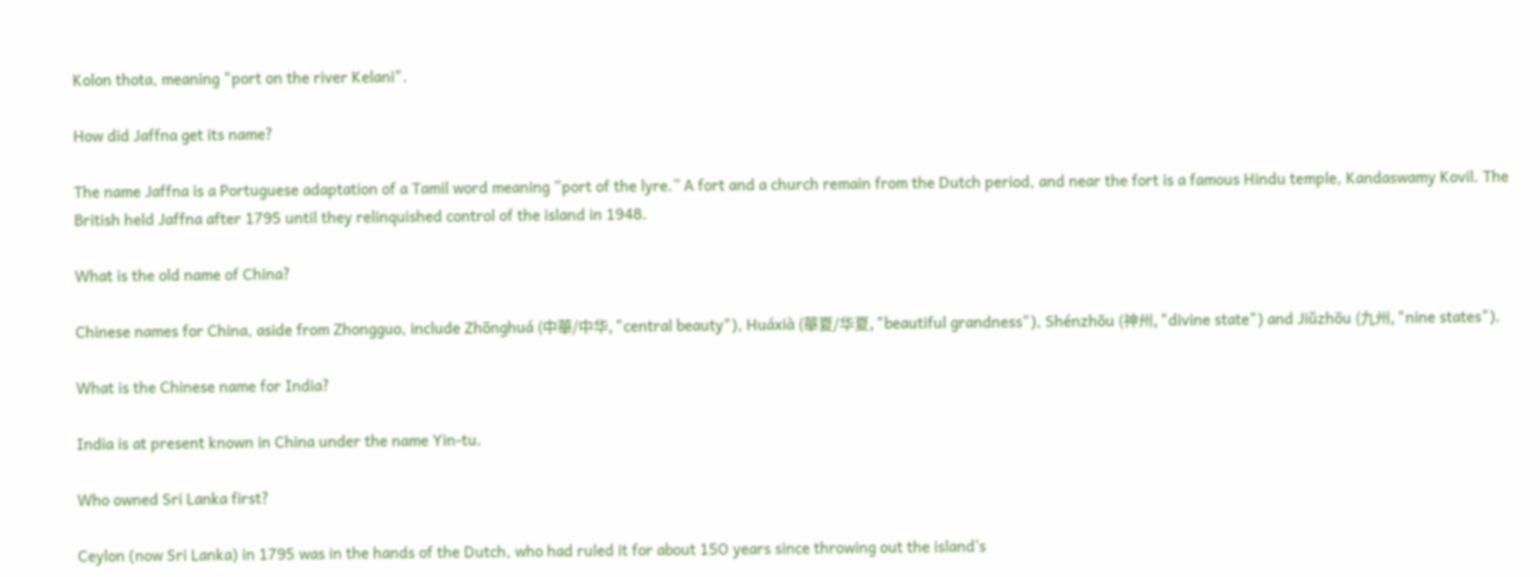Kolon thota, meaning "port on the river Kelani".

How did Jaffna get its name?

The name Jaffna is a Portuguese adaptation of a Tamil word meaning “port of the lyre.” A fort and a church remain from the Dutch period, and near the fort is a famous Hindu temple, Kandaswamy Kovil. The British held Jaffna after 1795 until they relinquished control of the island in 1948.

What is the old name of China?

Chinese names for China, aside from Zhongguo, include Zhōnghuá (中華/中华, "central beauty"), Huáxià (華夏/华夏, "beautiful grandness"), Shénzhōu (神州, "divine state") and Jiǔzhōu (九州, "nine states").

What is the Chinese name for India?

India is at present known in China under the name Yin-tu.

Who owned Sri Lanka first?

Ceylon (now Sri Lanka) in 1795 was in the hands of the Dutch, who had ruled it for about 15O years since throwing out the island's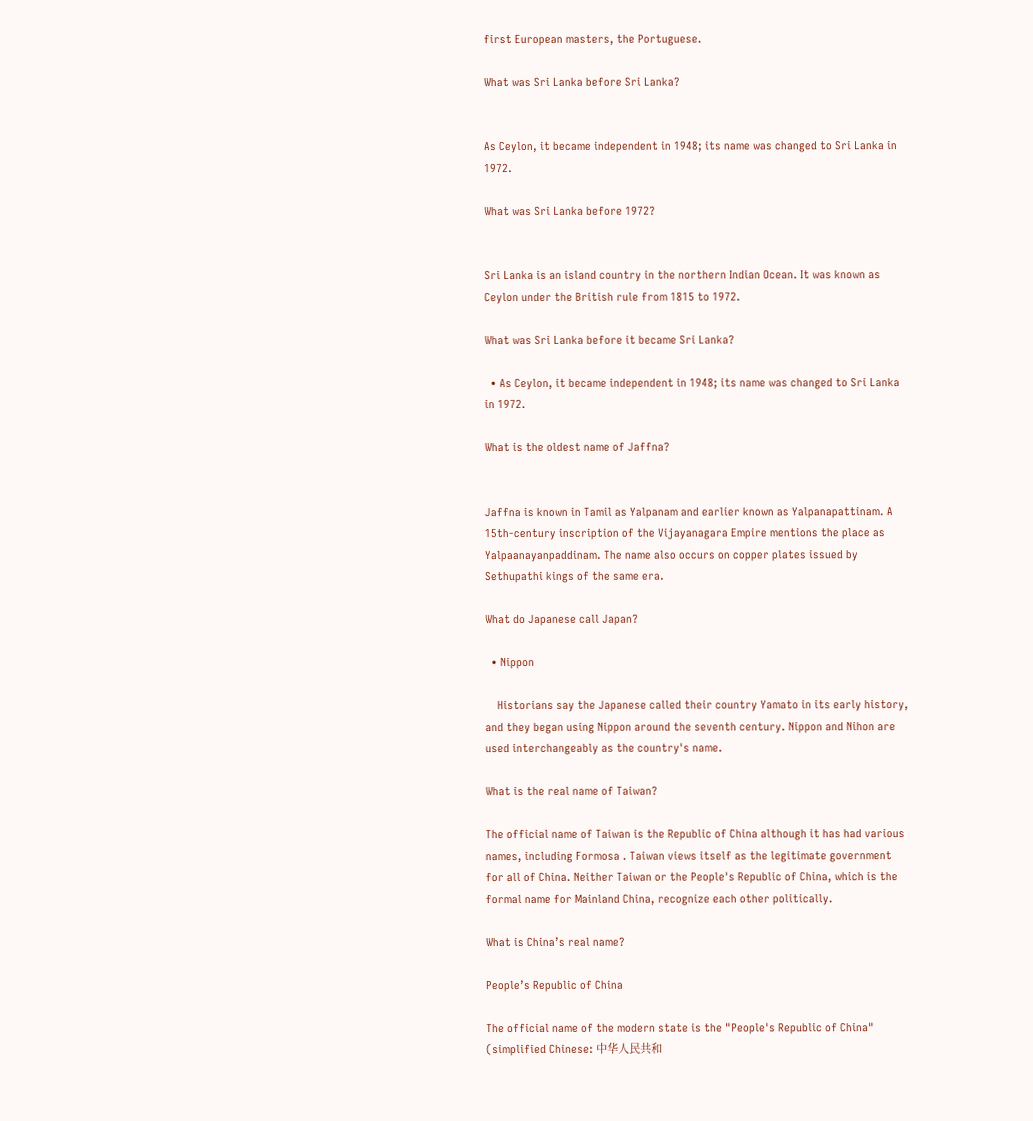first European masters, the Portuguese.

What was Sri Lanka before Sri Lanka?


As Ceylon, it became independent in 1948; its name was changed to Sri Lanka in 1972.

What was Sri Lanka before 1972?


Sri Lanka is an island country in the northern Indian Ocean. It was known as Ceylon under the British rule from 1815 to 1972.

What was Sri Lanka before it became Sri Lanka?

  • As Ceylon, it became independent in 1948; its name was changed to Sri Lanka in 1972.

What is the oldest name of Jaffna?


Jaffna is known in Tamil as Yalpanam and earlier known as Yalpanapattinam. A 15th-century inscription of the Vijayanagara Empire mentions the place as Yalpaanayanpaddinam. The name also occurs on copper plates issued by Sethupathi kings of the same era.

What do Japanese call Japan?

  • Nippon

    Historians say the Japanese called their country Yamato in its early history, and they began using Nippon around the seventh century. Nippon and Nihon are used interchangeably as the country's name.

What is the real name of Taiwan?

The official name of Taiwan is the Republic of China although it has had various names, including Formosa . Taiwan views itself as the legitimate government for all of China. Neither Taiwan or the People's Republic of China, which is the formal name for Mainland China, recognize each other politically.

What is China’s real name?

People’s Republic of China

The official name of the modern state is the "People's Republic of China" (simplified Chinese: 中华人民共和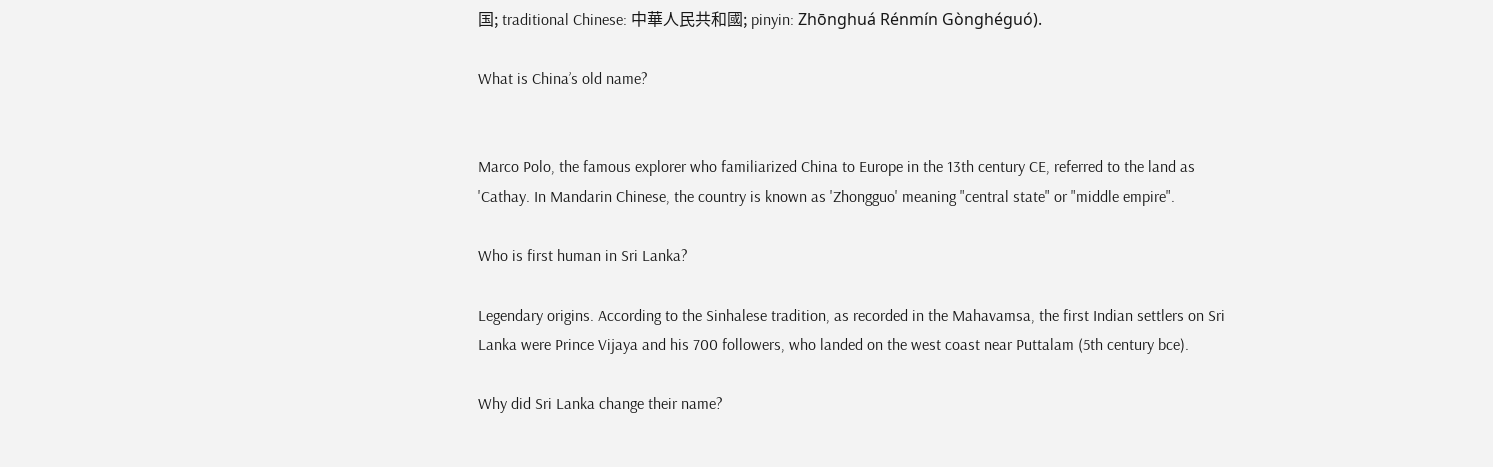国; traditional Chinese: 中華人民共和國; pinyin: Zhōnghuá Rénmín Gònghéguó).

What is China’s old name?


Marco Polo, the famous explorer who familiarized China to Europe in the 13th century CE, referred to the land as 'Cathay. In Mandarin Chinese, the country is known as 'Zhongguo' meaning "central state" or "middle empire".

Who is first human in Sri Lanka?

Legendary origins. According to the Sinhalese tradition, as recorded in the Mahavamsa, the first Indian settlers on Sri Lanka were Prince Vijaya and his 700 followers, who landed on the west coast near Puttalam (5th century bce).

Why did Sri Lanka change their name?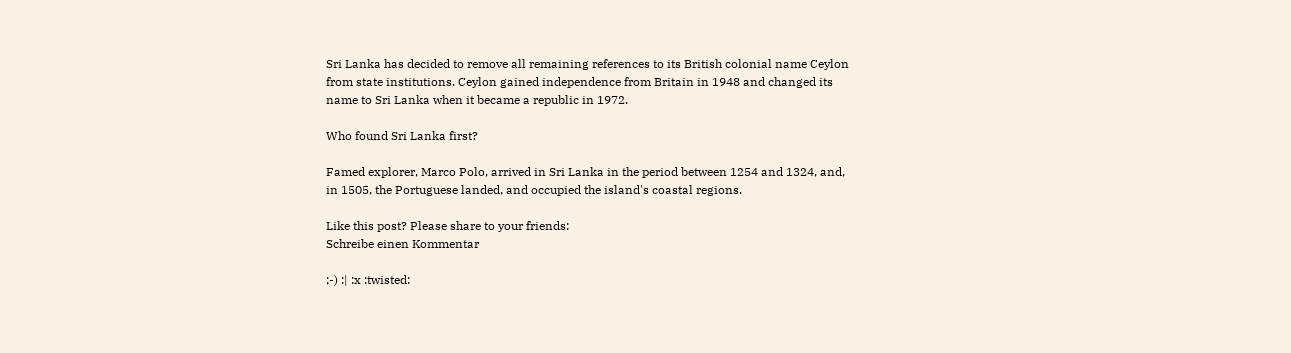Sri Lanka has decided to remove all remaining references to its British colonial name Ceylon from state institutions. Ceylon gained independence from Britain in 1948 and changed its name to Sri Lanka when it became a republic in 1972.

Who found Sri Lanka first?

Famed explorer, Marco Polo, arrived in Sri Lanka in the period between 1254 and 1324, and, in 1505, the Portuguese landed, and occupied the island's coastal regions.

Like this post? Please share to your friends:
Schreibe einen Kommentar

;-) :| :x :twisted: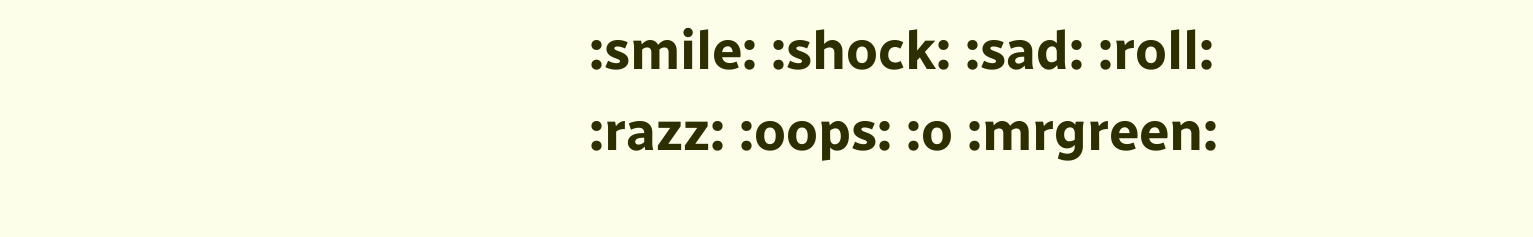:smile: :shock: :sad: :roll: :razz: :oops: :o :mrgreen: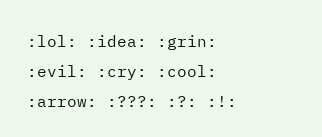:lol: :idea: :grin: :evil: :cry: :cool: :arrow: :???: :?: :!: